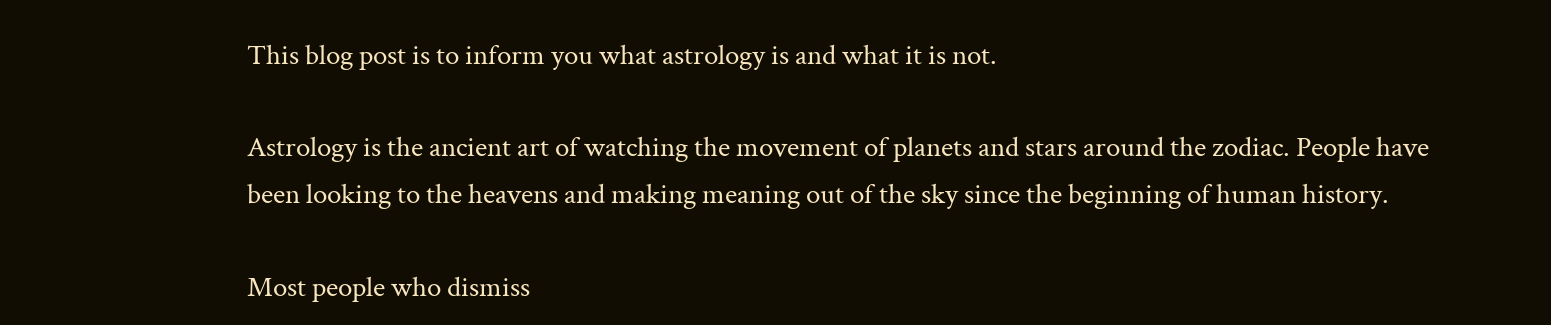This blog post is to inform you what astrology is and what it is not.

Astrology is the ancient art of watching the movement of planets and stars around the zodiac. People have been looking to the heavens and making meaning out of the sky since the beginning of human history.

Most people who dismiss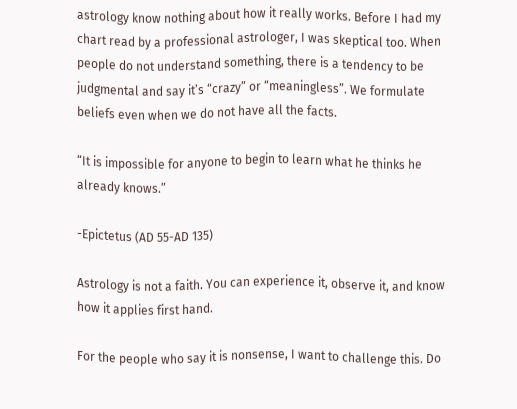astrology know nothing about how it really works. Before I had my chart read by a professional astrologer, I was skeptical too. When people do not understand something, there is a tendency to be judgmental and say it’s “crazy” or “meaningless”. We formulate beliefs even when we do not have all the facts.

“It is impossible for anyone to begin to learn what he thinks he already knows.”

-Epictetus (AD 55-AD 135)

Astrology is not a faith. You can experience it, observe it, and know how it applies first hand.

For the people who say it is nonsense, I want to challenge this. Do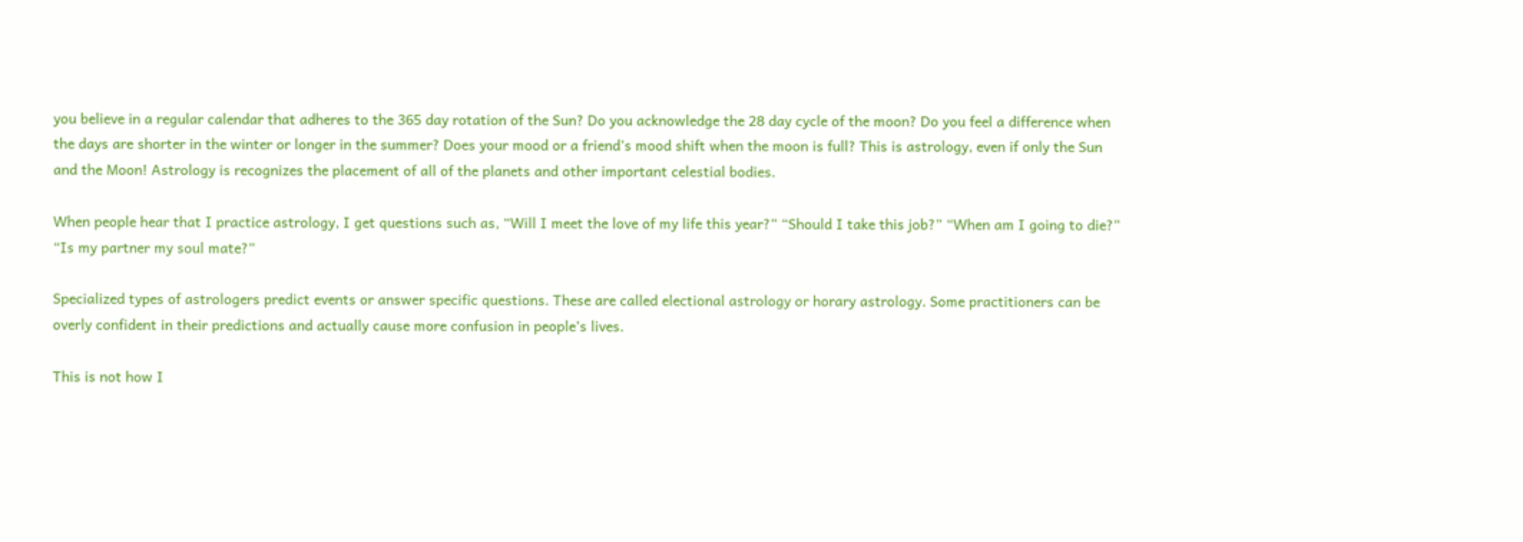you believe in a regular calendar that adheres to the 365 day rotation of the Sun? Do you acknowledge the 28 day cycle of the moon? Do you feel a difference when the days are shorter in the winter or longer in the summer? Does your mood or a friend’s mood shift when the moon is full? This is astrology, even if only the Sun and the Moon! Astrology is recognizes the placement of all of the planets and other important celestial bodies.

When people hear that I practice astrology, I get questions such as, “Will I meet the love of my life this year?” “Should I take this job?” “When am I going to die?” “Is my partner my soul mate?”

Specialized types of astrologers predict events or answer specific questions. These are called electional astrology or horary astrology. Some practitioners can be overly confident in their predictions and actually cause more confusion in people’s lives.

This is not how I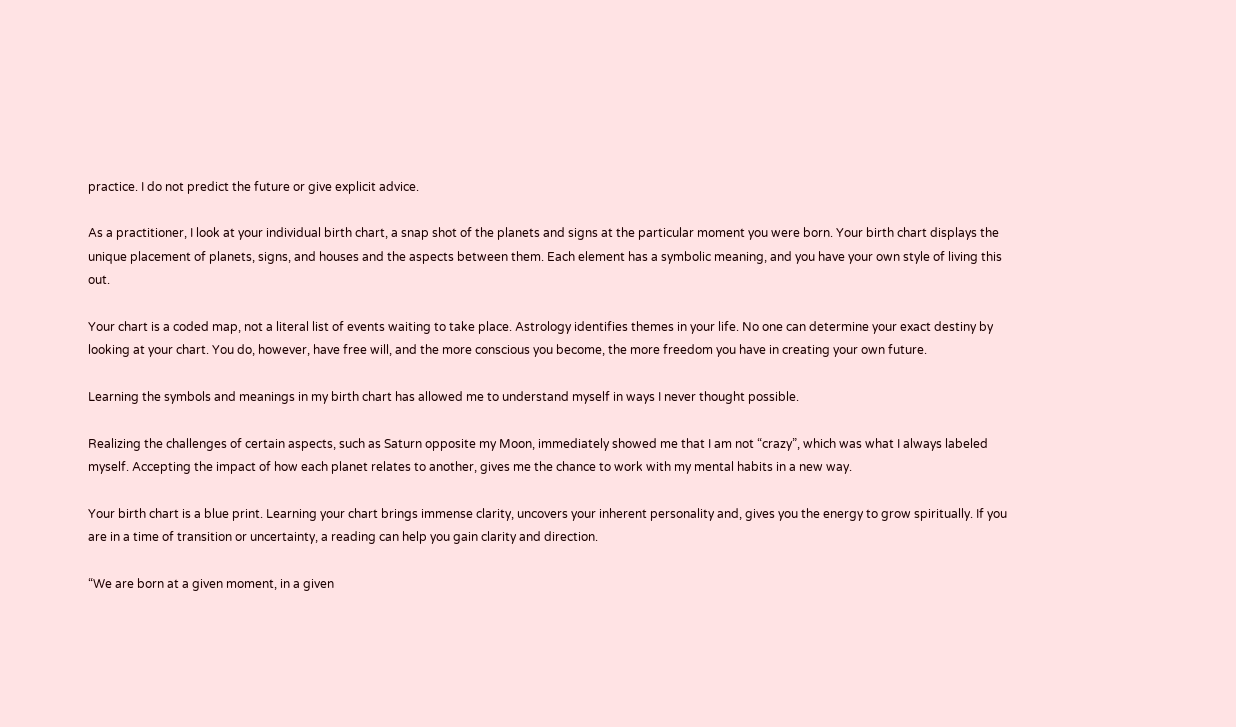practice. I do not predict the future or give explicit advice.

As a practitioner, I look at your individual birth chart, a snap shot of the planets and signs at the particular moment you were born. Your birth chart displays the unique placement of planets, signs, and houses and the aspects between them. Each element has a symbolic meaning, and you have your own style of living this out.

Your chart is a coded map, not a literal list of events waiting to take place. Astrology identifies themes in your life. No one can determine your exact destiny by looking at your chart. You do, however, have free will, and the more conscious you become, the more freedom you have in creating your own future.

Learning the symbols and meanings in my birth chart has allowed me to understand myself in ways I never thought possible.

Realizing the challenges of certain aspects, such as Saturn opposite my Moon, immediately showed me that I am not “crazy”, which was what I always labeled myself. Accepting the impact of how each planet relates to another, gives me the chance to work with my mental habits in a new way.

Your birth chart is a blue print. Learning your chart brings immense clarity, uncovers your inherent personality and, gives you the energy to grow spiritually. If you are in a time of transition or uncertainty, a reading can help you gain clarity and direction.

“We are born at a given moment, in a given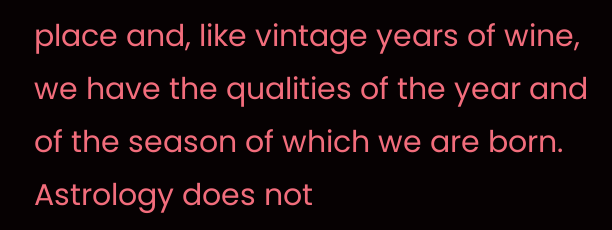place and, like vintage years of wine, we have the qualities of the year and of the season of which we are born. Astrology does not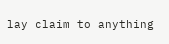lay claim to anything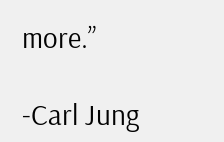more.”

-Carl Jung